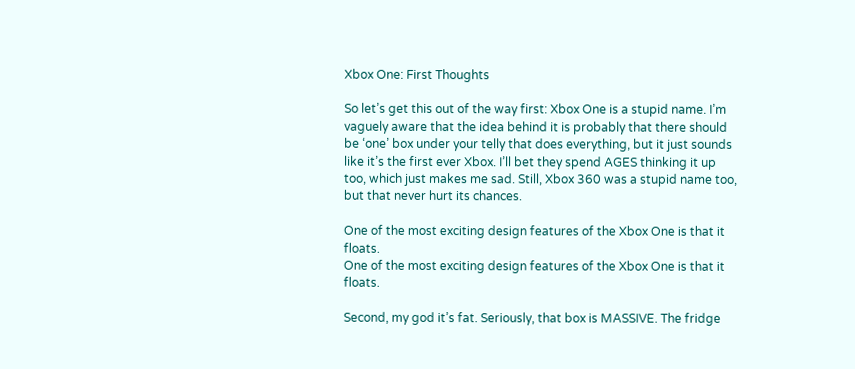Xbox One: First Thoughts

So let’s get this out of the way first: Xbox One is a stupid name. I’m vaguely aware that the idea behind it is probably that there should be ‘one’ box under your telly that does everything, but it just sounds like it’s the first ever Xbox. I’ll bet they spend AGES thinking it up too, which just makes me sad. Still, Xbox 360 was a stupid name too, but that never hurt its chances.

One of the most exciting design features of the Xbox One is that it floats.
One of the most exciting design features of the Xbox One is that it floats.

Second, my god it’s fat. Seriously, that box is MASSIVE. The fridge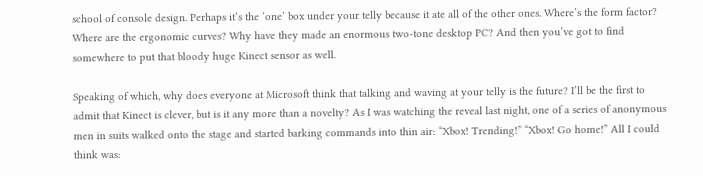school of console design. Perhaps it’s the ‘one’ box under your telly because it ate all of the other ones. Where’s the form factor? Where are the ergonomic curves? Why have they made an enormous two-tone desktop PC? And then you’ve got to find somewhere to put that bloody huge Kinect sensor as well.

Speaking of which, why does everyone at Microsoft think that talking and waving at your telly is the future? I’ll be the first to admit that Kinect is clever, but is it any more than a novelty? As I was watching the reveal last night, one of a series of anonymous men in suits walked onto the stage and started barking commands into thin air: “Xbox! Trending!” “Xbox! Go home!” All I could think was: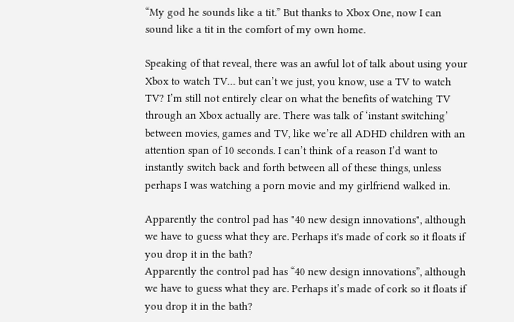“My god he sounds like a tit.” But thanks to Xbox One, now I can sound like a tit in the comfort of my own home.

Speaking of that reveal, there was an awful lot of talk about using your Xbox to watch TV… but can’t we just, you know, use a TV to watch TV? I’m still not entirely clear on what the benefits of watching TV through an Xbox actually are. There was talk of ‘instant switching’ between movies, games and TV, like we’re all ADHD children with an attention span of 10 seconds. I can’t think of a reason I’d want to instantly switch back and forth between all of these things, unless perhaps I was watching a porn movie and my girlfriend walked in.

Apparently the control pad has "40 new design innovations", although we have to guess what they are. Perhaps it's made of cork so it floats if you drop it in the bath?
Apparently the control pad has “40 new design innovations”, although we have to guess what they are. Perhaps it’s made of cork so it floats if you drop it in the bath?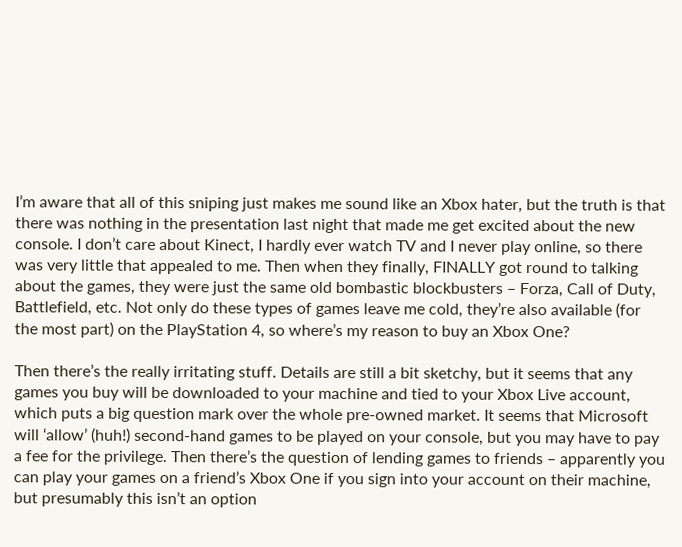I’m aware that all of this sniping just makes me sound like an Xbox hater, but the truth is that there was nothing in the presentation last night that made me get excited about the new console. I don’t care about Kinect, I hardly ever watch TV and I never play online, so there was very little that appealed to me. Then when they finally, FINALLY got round to talking about the games, they were just the same old bombastic blockbusters – Forza, Call of Duty, Battlefield, etc. Not only do these types of games leave me cold, they’re also available (for the most part) on the PlayStation 4, so where’s my reason to buy an Xbox One?

Then there’s the really irritating stuff. Details are still a bit sketchy, but it seems that any games you buy will be downloaded to your machine and tied to your Xbox Live account, which puts a big question mark over the whole pre-owned market. It seems that Microsoft will ‘allow’ (huh!) second-hand games to be played on your console, but you may have to pay a fee for the privilege. Then there’s the question of lending games to friends – apparently you can play your games on a friend’s Xbox One if you sign into your account on their machine, but presumably this isn’t an option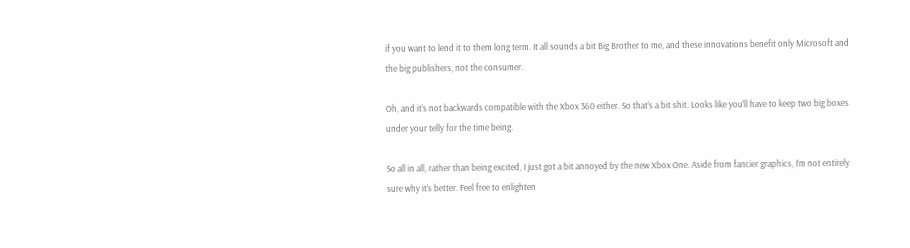if you want to lend it to them long term. It all sounds a bit Big Brother to me, and these innovations benefit only Microsoft and the big publishers, not the consumer.

Oh, and it’s not backwards compatible with the Xbox 360 either. So that’s a bit shit. Looks like you’ll have to keep two big boxes under your telly for the time being.

So all in all, rather than being excited, I just got a bit annoyed by the new Xbox One. Aside from fancier graphics, I’m not entirely sure why it’s better. Feel free to enlighten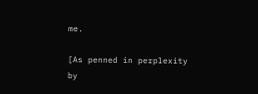me.

[As penned in perplexity by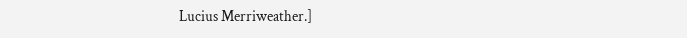Lucius Merriweather.]